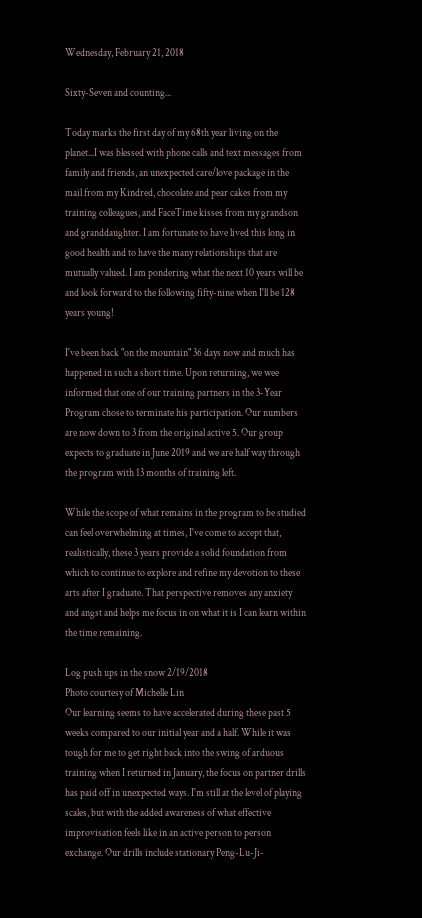Wednesday, February 21, 2018

Sixty-Seven and counting...

Today marks the first day of my 68th year living on the planet...I was blessed with phone calls and text messages from family and friends, an unexpected care/love package in the mail from my Kindred, chocolate and pear cakes from my training colleagues, and FaceTime kisses from my grandson and granddaughter. I am fortunate to have lived this long in good health and to have the many relationships that are mutually valued. I am pondering what the next 10 years will be and look forward to the following fifty-nine when I'll be 128 years young!

I've been back "on the mountain" 36 days now and much has happened in such a short time. Upon returning, we wee informed that one of our training partners in the 3-Year Program chose to terminate his participation. Our numbers are now down to 3 from the original active 5. Our group expects to graduate in June 2019 and we are half way through the program with 13 months of training left.

While the scope of what remains in the program to be studied can feel overwhelming at times, I've come to accept that, realistically, these 3 years provide a solid foundation from which to continue to explore and refine my devotion to these arts after I graduate. That perspective removes any anxiety and angst and helps me focus in on what it is I can learn within the time remaining.

Log push ups in the snow 2/19/2018
Photo courtesy of Michelle Lin
Our learning seems to have accelerated during these past 5 weeks compared to our initial year and a half. While it was tough for me to get right back into the swing of arduous training when I returned in January, the focus on partner drills has paid off in unexpected ways. I'm still at the level of playing scales, but with the added awareness of what effective improvisation feels like in an active person to person exchange. Our drills include stationary Peng-Lu-Ji-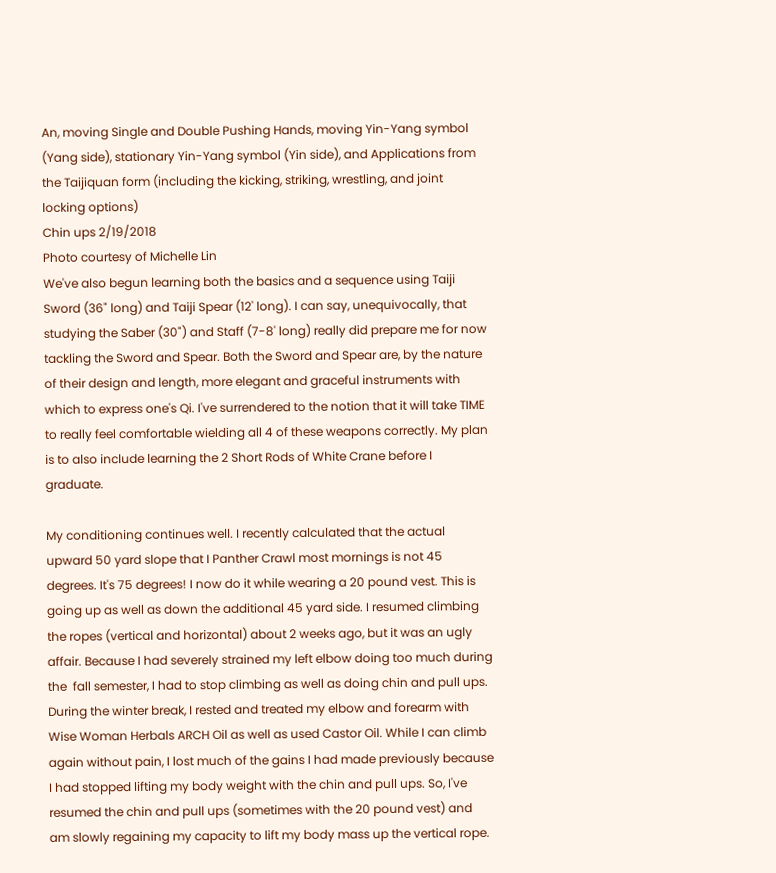An, moving Single and Double Pushing Hands, moving Yin-Yang symbol (Yang side), stationary Yin-Yang symbol (Yin side), and Applications from the Taijiquan form (including the kicking, striking, wrestling, and joint locking options)
Chin ups 2/19/2018
Photo courtesy of Michelle Lin
We've also begun learning both the basics and a sequence using Taiji Sword (36" long) and Taiji Spear (12' long). I can say, unequivocally, that studying the Saber (30") and Staff (7-8' long) really did prepare me for now tackling the Sword and Spear. Both the Sword and Spear are, by the nature of their design and length, more elegant and graceful instruments with which to express one's Qi. I've surrendered to the notion that it will take TIME to really feel comfortable wielding all 4 of these weapons correctly. My plan is to also include learning the 2 Short Rods of White Crane before I graduate.

My conditioning continues well. I recently calculated that the actual upward 50 yard slope that I Panther Crawl most mornings is not 45 degrees. It's 75 degrees! I now do it while wearing a 20 pound vest. This is going up as well as down the additional 45 yard side. I resumed climbing the ropes (vertical and horizontal) about 2 weeks ago, but it was an ugly affair. Because I had severely strained my left elbow doing too much during the  fall semester, I had to stop climbing as well as doing chin and pull ups. During the winter break, I rested and treated my elbow and forearm with Wise Woman Herbals ARCH Oil as well as used Castor Oil. While I can climb again without pain, I lost much of the gains I had made previously because I had stopped lifting my body weight with the chin and pull ups. So, I've resumed the chin and pull ups (sometimes with the 20 pound vest) and am slowly regaining my capacity to lift my body mass up the vertical rope.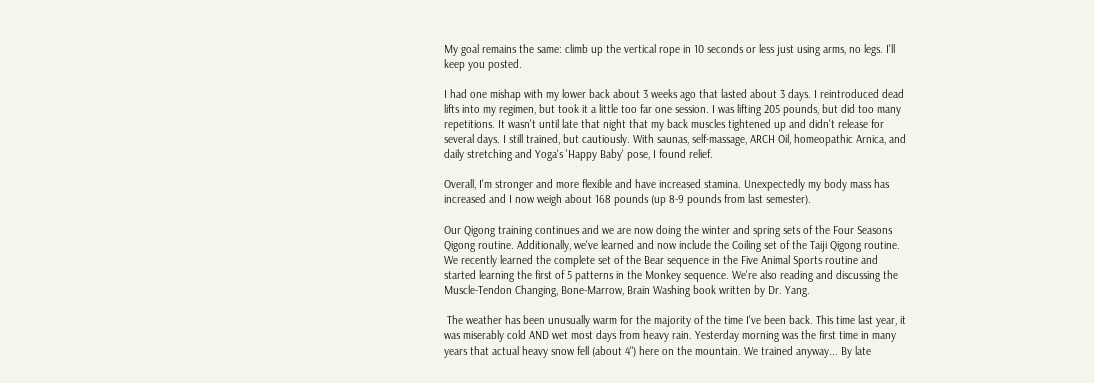My goal remains the same: climb up the vertical rope in 10 seconds or less just using arms, no legs. I'll keep you posted.

I had one mishap with my lower back about 3 weeks ago that lasted about 3 days. I reintroduced dead lifts into my regimen, but took it a little too far one session. I was lifting 205 pounds, but did too many repetitions. It wasn't until late that night that my back muscles tightened up and didn't release for several days. I still trained, but cautiously. With saunas, self-massage, ARCH Oil, homeopathic Arnica, and daily stretching and Yoga's 'Happy Baby' pose, I found relief.

Overall, I'm stronger and more flexible and have increased stamina. Unexpectedly my body mass has increased and I now weigh about 168 pounds (up 8-9 pounds from last semester).

Our Qigong training continues and we are now doing the winter and spring sets of the Four Seasons Qigong routine. Additionally, we've learned and now include the Coiling set of the Taiji Qigong routine. We recently learned the complete set of the Bear sequence in the Five Animal Sports routine and started learning the first of 5 patterns in the Monkey sequence. We're also reading and discussing the Muscle-Tendon Changing, Bone-Marrow, Brain Washing book written by Dr. Yang.

 The weather has been unusually warm for the majority of the time I've been back. This time last year, it was miserably cold AND wet most days from heavy rain. Yesterday morning was the first time in many years that actual heavy snow fell (about 4") here on the mountain. We trained anyway... By late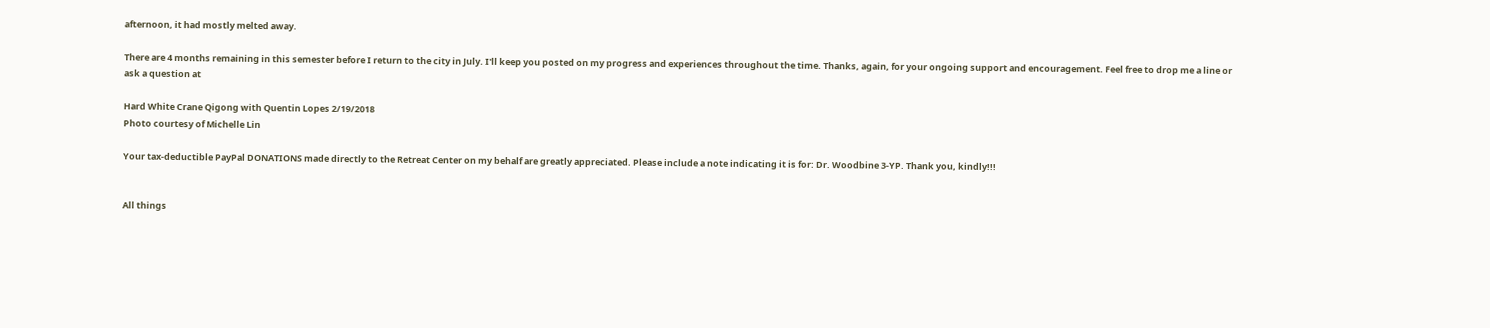afternoon, it had mostly melted away.

There are 4 months remaining in this semester before I return to the city in July. I'll keep you posted on my progress and experiences throughout the time. Thanks, again, for your ongoing support and encouragement. Feel free to drop me a line or ask a question at

Hard White Crane Qigong with Quentin Lopes 2/19/2018
Photo courtesy of Michelle Lin

Your tax-deductible PayPal DONATIONS made directly to the Retreat Center on my behalf are greatly appreciated. Please include a note indicating it is for: Dr. Woodbine 3-YP. Thank you, kindly!!!


All things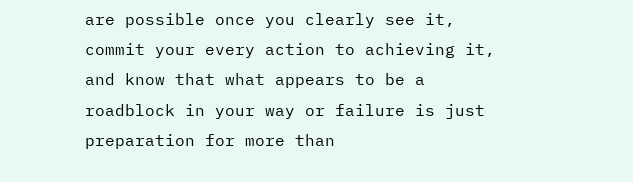are possible once you clearly see it, commit your every action to achieving it, and know that what appears to be a roadblock in your way or failure is just preparation for more than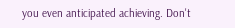you even anticipated achieving. Don't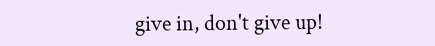give in, don't give up!